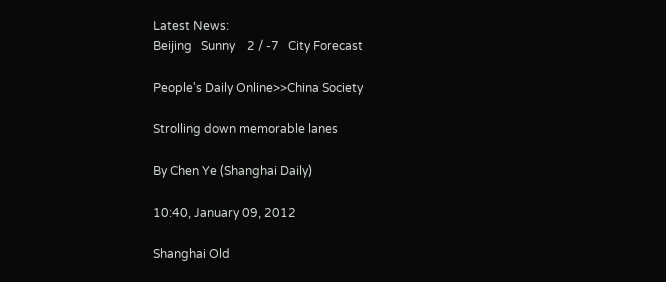Latest News:
Beijing   Sunny    2 / -7   City Forecast

People's Daily Online>>China Society

Strolling down memorable lanes

By Chen Ye (Shanghai Daily)

10:40, January 09, 2012

Shanghai Old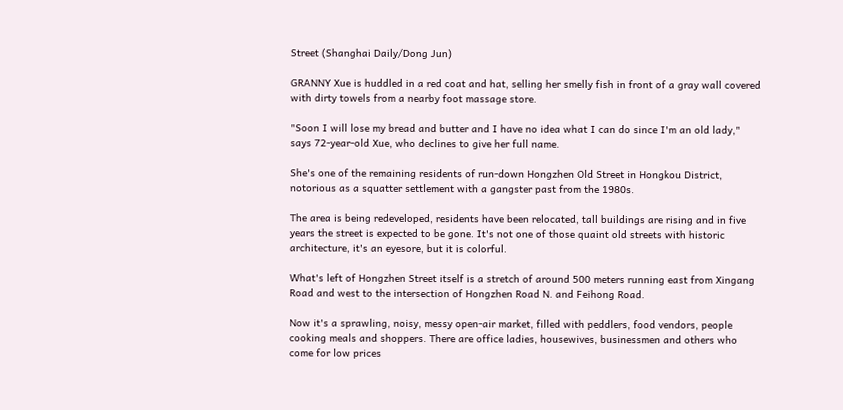Street (Shanghai Daily/Dong Jun)

GRANNY Xue is huddled in a red coat and hat, selling her smelly fish in front of a gray wall covered with dirty towels from a nearby foot massage store.

"Soon I will lose my bread and butter and I have no idea what I can do since I'm an old lady," says 72-year-old Xue, who declines to give her full name.

She's one of the remaining residents of run-down Hongzhen Old Street in Hongkou District, notorious as a squatter settlement with a gangster past from the 1980s.

The area is being redeveloped, residents have been relocated, tall buildings are rising and in five years the street is expected to be gone. It's not one of those quaint old streets with historic architecture, it's an eyesore, but it is colorful.

What's left of Hongzhen Street itself is a stretch of around 500 meters running east from Xingang Road and west to the intersection of Hongzhen Road N. and Feihong Road.

Now it's a sprawling, noisy, messy open-air market, filled with peddlers, food vendors, people cooking meals and shoppers. There are office ladies, housewives, businessmen and others who come for low prices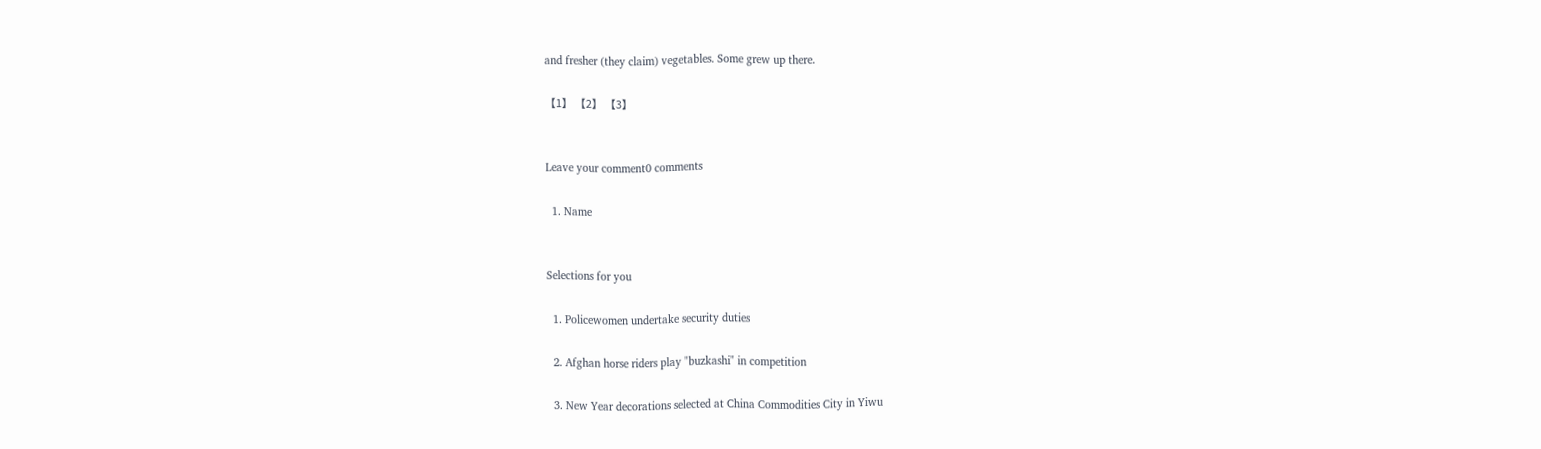and fresher (they claim) vegetables. Some grew up there.

【1】 【2】 【3】


Leave your comment0 comments

  1. Name


Selections for you

  1. Policewomen undertake security duties

  2. Afghan horse riders play "buzkashi" in competition

  3. New Year decorations selected at China Commodities City in Yiwu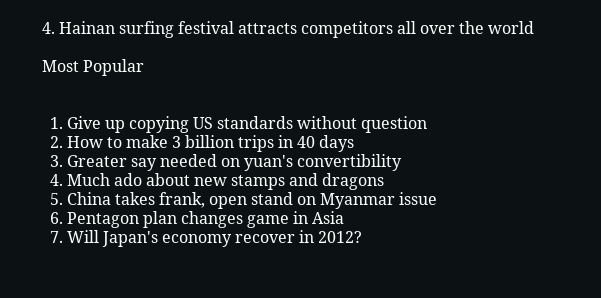4. Hainan surfing festival attracts competitors all over the world

Most Popular


  1. Give up copying US standards without question
  2. How to make 3 billion trips in 40 days
  3. Greater say needed on yuan's convertibility
  4. Much ado about new stamps and dragons
  5. China takes frank, open stand on Myanmar issue
  6. Pentagon plan changes game in Asia
  7. Will Japan's economy recover in 2012?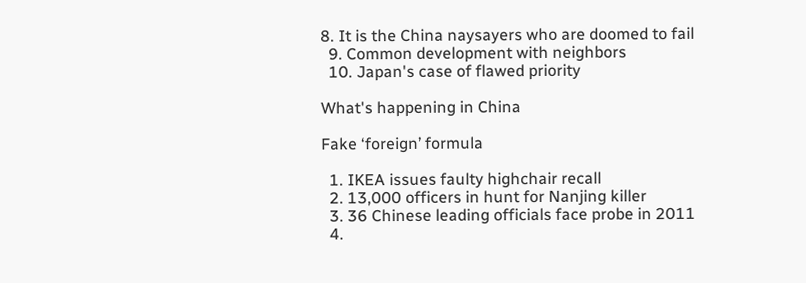8. It is the China naysayers who are doomed to fail
  9. Common development with neighbors
  10. Japan's case of flawed priority

What's happening in China

Fake ‘foreign’ formula

  1. IKEA issues faulty highchair recall
  2. 13,000 officers in hunt for Nanjing killer
  3. 36 Chinese leading officials face probe in 2011
  4.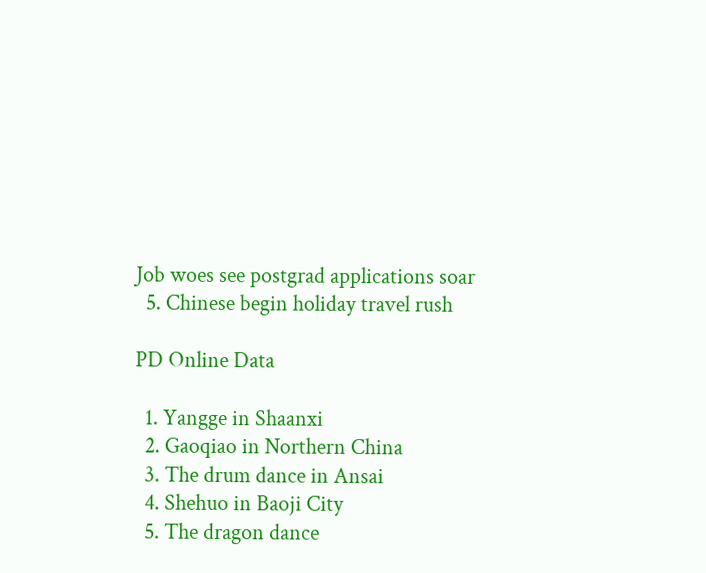Job woes see postgrad applications soar
  5. Chinese begin holiday travel rush

PD Online Data

  1. Yangge in Shaanxi
  2. Gaoqiao in Northern China
  3. The drum dance in Ansai
  4. Shehuo in Baoji City
  5. The dragon dance